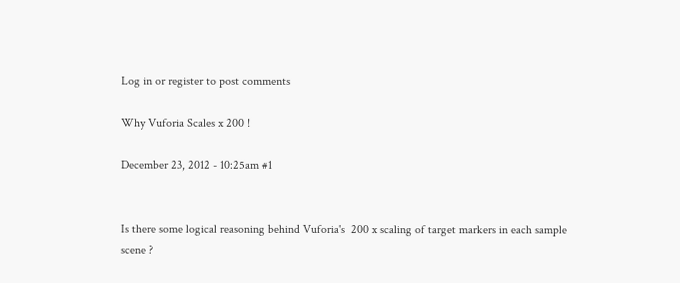Log in or register to post comments

Why Vuforia Scales x 200 !

December 23, 2012 - 10:25am #1


Is there some logical reasoning behind Vuforia's  200 x scaling of target markers in each sample scene ?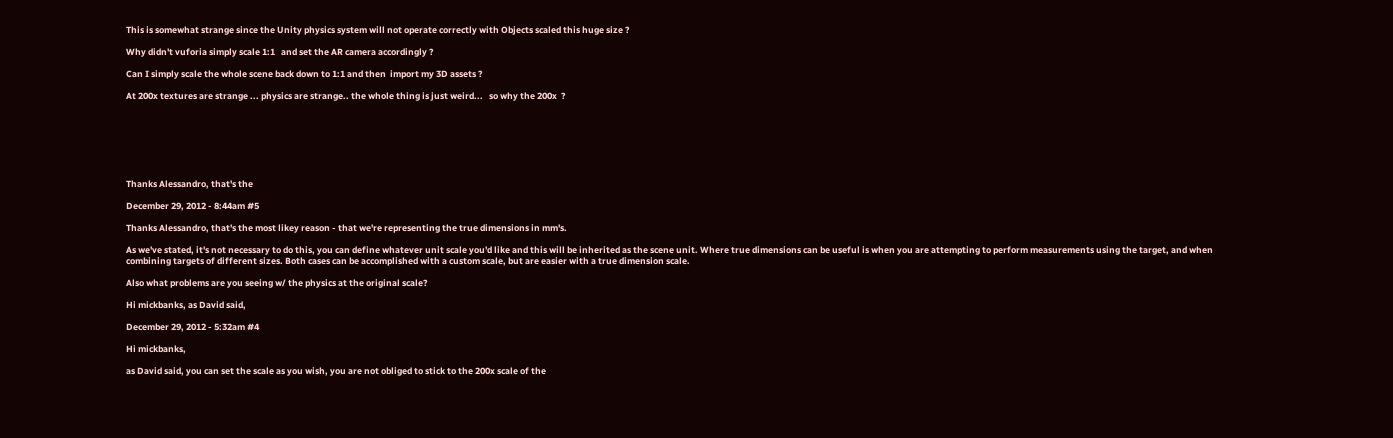This is somewhat strange since the Unity physics system will not operate correctly with Objects scaled this huge size ?

Why didn't vuforia simply scale 1:1   and set the AR camera accordingly ?

Can I simply scale the whole scene back down to 1:1 and then  import my 3D assets ?

At 200x textures are strange ... physics are strange.. the whole thing is just weird...   so why the 200x  ?







Thanks Alessandro, that's the

December 29, 2012 - 8:44am #5

Thanks Alessandro, that's the most likey reason - that we're representing the true dimensions in mm's.

As we've stated, it's not necessary to do this, you can define whatever unit scale you'd like and this will be inherited as the scene unit. Where true dimensions can be useful is when you are attempting to perform measurements using the target, and when combining targets of different sizes. Both cases can be accomplished with a custom scale, but are easier with a true dimension scale.

Also what problems are you seeing w/ the physics at the original scale?

Hi mickbanks, as David said,

December 29, 2012 - 5:32am #4

Hi mickbanks,

as David said, you can set the scale as you wish, you are not obliged to stick to the 200x scale of the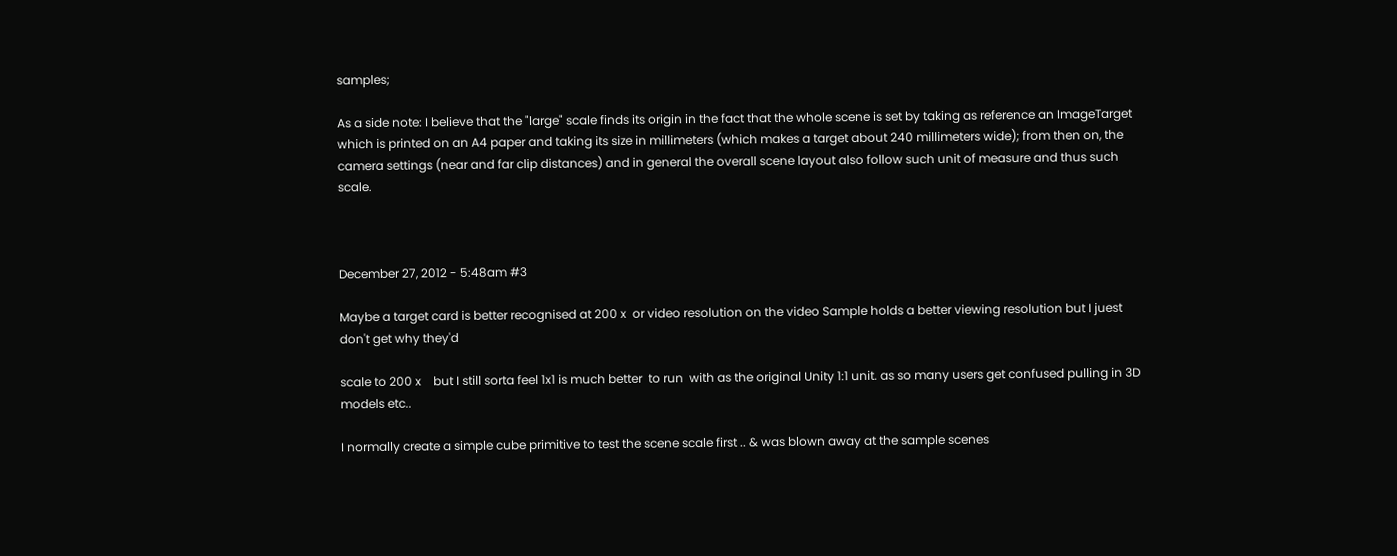samples;

As a side note: I believe that the "large" scale finds its origin in the fact that the whole scene is set by taking as reference an ImageTarget which is printed on an A4 paper and taking its size in millimeters (which makes a target about 240 millimeters wide); from then on, the camera settings (near and far clip distances) and in general the overall scene layout also follow such unit of measure and thus such scale.



December 27, 2012 - 5:48am #3

Maybe a target card is better recognised at 200 x  or video resolution on the video Sample holds a better viewing resolution but I juest don't get why they'd

scale to 200 x    but I still sorta feel 1x1 is much better  to run  with as the original Unity 1:1 unit. as so many users get confused pulling in 3D models etc..

I normally create a simple cube primitive to test the scene scale first .. & was blown away at the sample scenes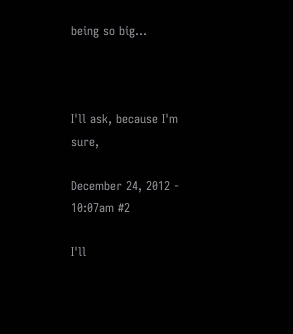being so big...



I'll ask, because I'm sure,

December 24, 2012 - 10:07am #2

I'll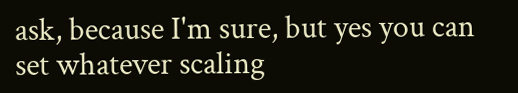ask, because I'm sure, but yes you can set whatever scaling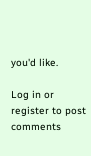you'd like.

Log in or register to post comments